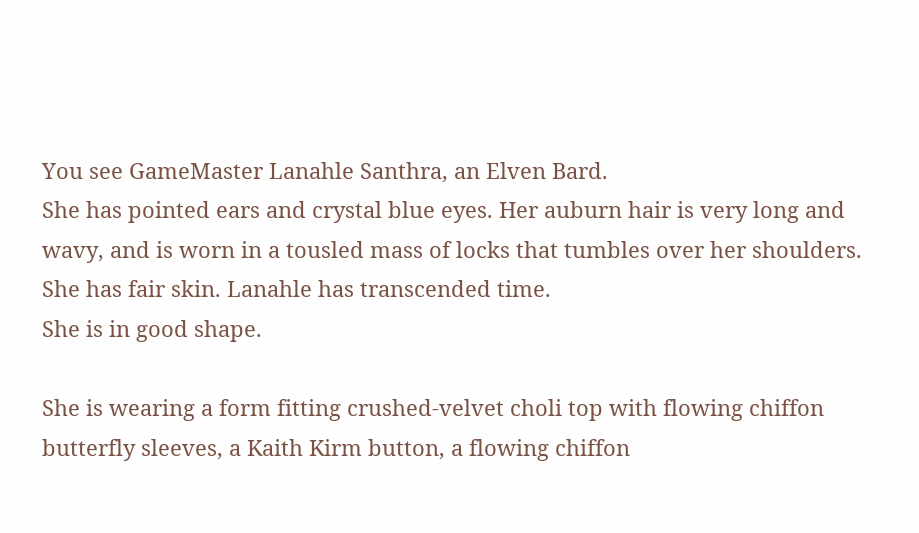You see GameMaster Lanahle Santhra, an Elven Bard.
She has pointed ears and crystal blue eyes. Her auburn hair is very long and wavy, and is worn in a tousled mass of locks that tumbles over her shoulders. She has fair skin. Lanahle has transcended time.
She is in good shape.

She is wearing a form fitting crushed-velvet choli top with flowing chiffon butterfly sleeves, a Kaith Kirm button, a flowing chiffon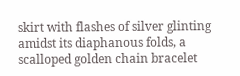skirt with flashes of silver glinting amidst its diaphanous folds, a scalloped golden chain bracelet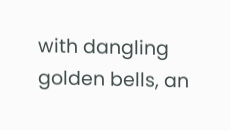with dangling golden bells, an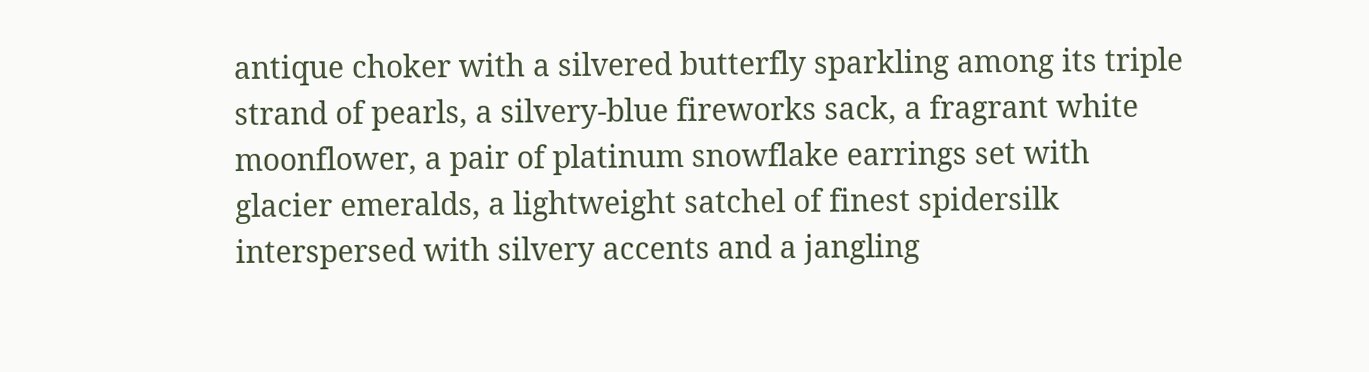antique choker with a silvered butterfly sparkling among its triple strand of pearls, a silvery-blue fireworks sack, a fragrant white moonflower, a pair of platinum snowflake earrings set with glacier emeralds, a lightweight satchel of finest spidersilk interspersed with silvery accents and a jangling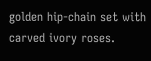golden hip-chain set with carved ivory roses.